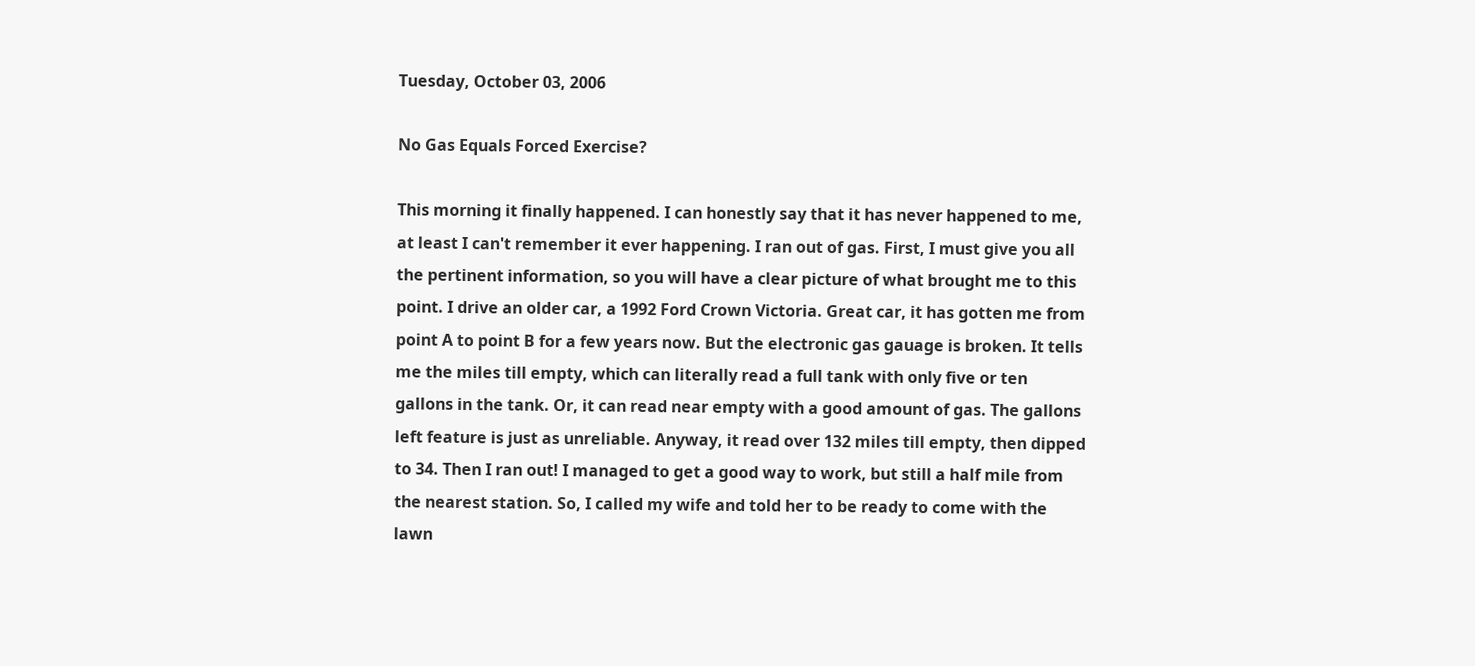Tuesday, October 03, 2006

No Gas Equals Forced Exercise?

This morning it finally happened. I can honestly say that it has never happened to me, at least I can't remember it ever happening. I ran out of gas. First, I must give you all the pertinent information, so you will have a clear picture of what brought me to this point. I drive an older car, a 1992 Ford Crown Victoria. Great car, it has gotten me from point A to point B for a few years now. But the electronic gas gauage is broken. It tells me the miles till empty, which can literally read a full tank with only five or ten gallons in the tank. Or, it can read near empty with a good amount of gas. The gallons left feature is just as unreliable. Anyway, it read over 132 miles till empty, then dipped to 34. Then I ran out! I managed to get a good way to work, but still a half mile from the nearest station. So, I called my wife and told her to be ready to come with the lawn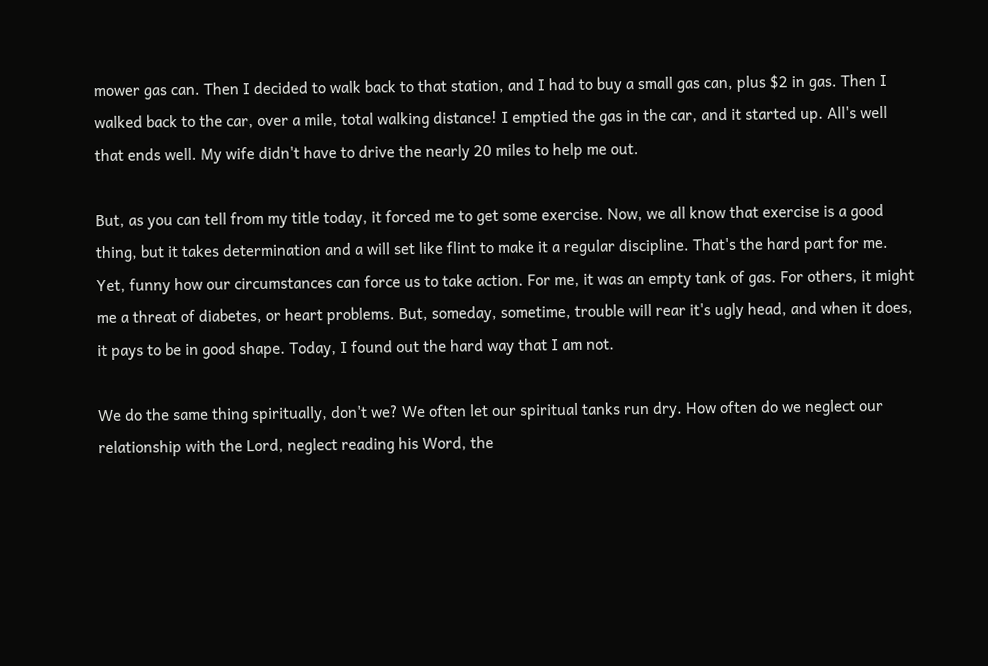mower gas can. Then I decided to walk back to that station, and I had to buy a small gas can, plus $2 in gas. Then I walked back to the car, over a mile, total walking distance! I emptied the gas in the car, and it started up. All's well that ends well. My wife didn't have to drive the nearly 20 miles to help me out.

But, as you can tell from my title today, it forced me to get some exercise. Now, we all know that exercise is a good thing, but it takes determination and a will set like flint to make it a regular discipline. That's the hard part for me. Yet, funny how our circumstances can force us to take action. For me, it was an empty tank of gas. For others, it might me a threat of diabetes, or heart problems. But, someday, sometime, trouble will rear it's ugly head, and when it does, it pays to be in good shape. Today, I found out the hard way that I am not.

We do the same thing spiritually, don't we? We often let our spiritual tanks run dry. How often do we neglect our relationship with the Lord, neglect reading his Word, the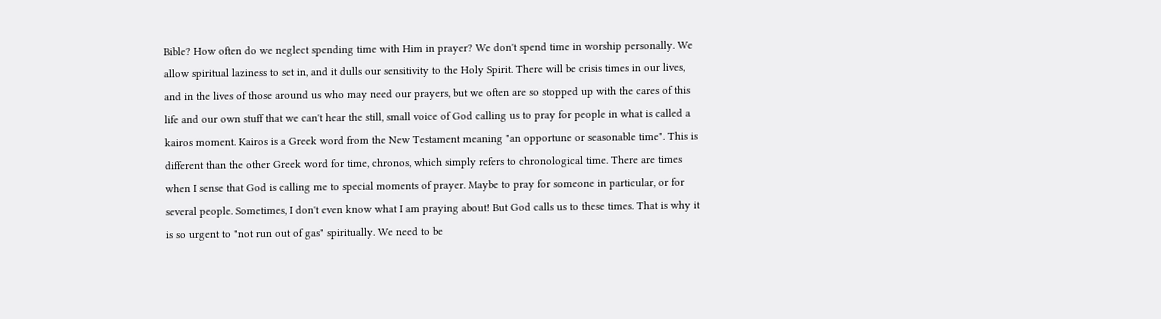Bible? How often do we neglect spending time with Him in prayer? We don't spend time in worship personally. We allow spiritual laziness to set in, and it dulls our sensitivity to the Holy Spirit. There will be crisis times in our lives, and in the lives of those around us who may need our prayers, but we often are so stopped up with the cares of this life and our own stuff that we can't hear the still, small voice of God calling us to pray for people in what is called a kairos moment. Kairos is a Greek word from the New Testament meaning "an opportune or seasonable time". This is different than the other Greek word for time, chronos, which simply refers to chronological time. There are times when I sense that God is calling me to special moments of prayer. Maybe to pray for someone in particular, or for several people. Sometimes, I don't even know what I am praying about! But God calls us to these times. That is why it is so urgent to "not run out of gas" spiritually. We need to be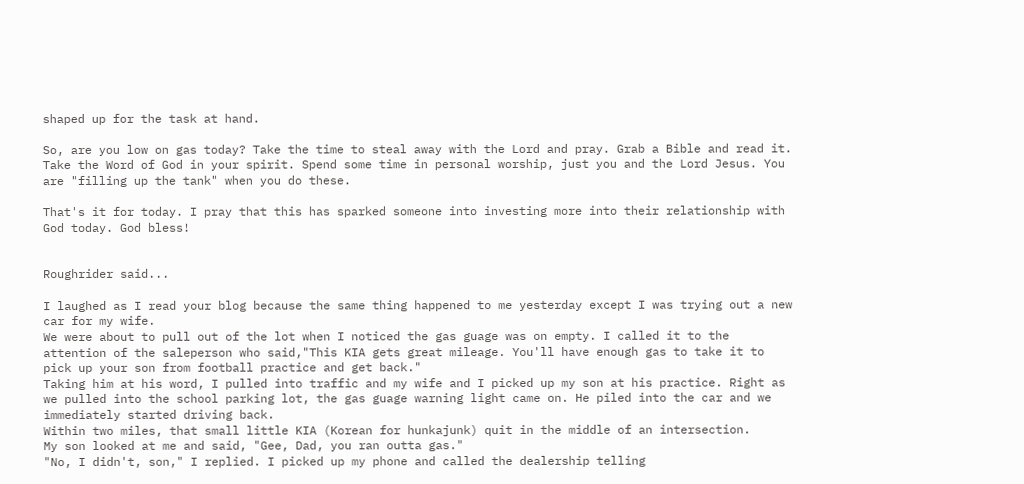shaped up for the task at hand.

So, are you low on gas today? Take the time to steal away with the Lord and pray. Grab a Bible and read it. Take the Word of God in your spirit. Spend some time in personal worship, just you and the Lord Jesus. You are "filling up the tank" when you do these.

That's it for today. I pray that this has sparked someone into investing more into their relationship with God today. God bless!


Roughrider said...

I laughed as I read your blog because the same thing happened to me yesterday except I was trying out a new car for my wife.
We were about to pull out of the lot when I noticed the gas guage was on empty. I called it to the attention of the saleperson who said,"This KIA gets great mileage. You'll have enough gas to take it to pick up your son from football practice and get back."
Taking him at his word, I pulled into traffic and my wife and I picked up my son at his practice. Right as we pulled into the school parking lot, the gas guage warning light came on. He piled into the car and we immediately started driving back.
Within two miles, that small little KIA (Korean for hunkajunk) quit in the middle of an intersection.
My son looked at me and said, "Gee, Dad, you ran outta gas."
"No, I didn't, son," I replied. I picked up my phone and called the dealership telling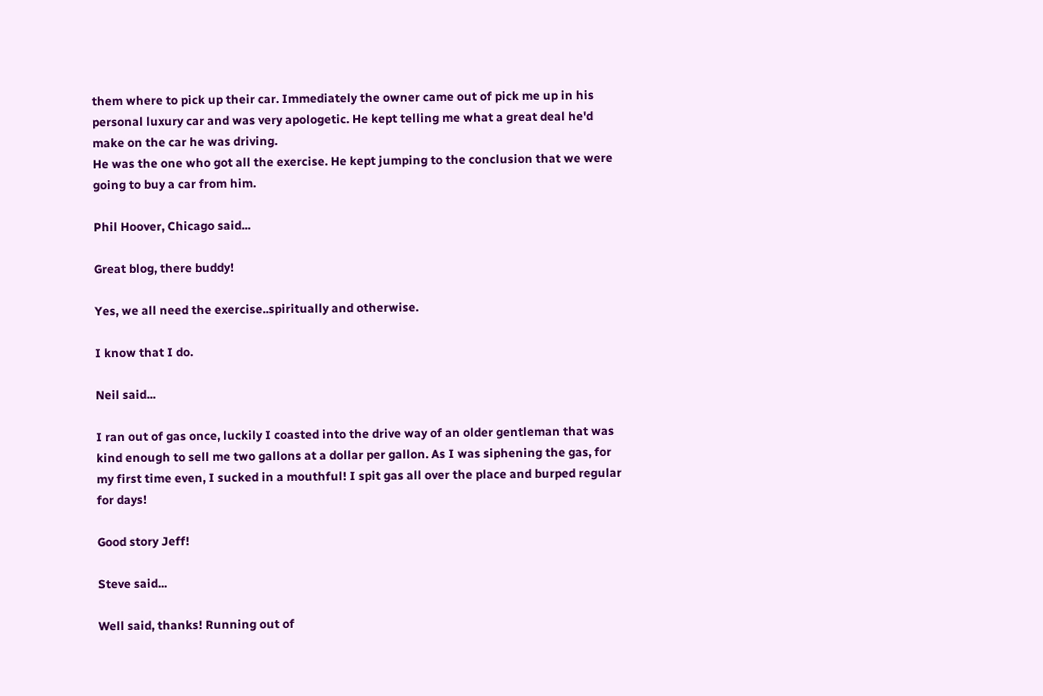them where to pick up their car. Immediately the owner came out of pick me up in his personal luxury car and was very apologetic. He kept telling me what a great deal he'd make on the car he was driving.
He was the one who got all the exercise. He kept jumping to the conclusion that we were going to buy a car from him.

Phil Hoover, Chicago said...

Great blog, there buddy!

Yes, we all need the exercise..spiritually and otherwise.

I know that I do.

Neil said...

I ran out of gas once, luckily I coasted into the drive way of an older gentleman that was kind enough to sell me two gallons at a dollar per gallon. As I was siphening the gas, for my first time even, I sucked in a mouthful! I spit gas all over the place and burped regular for days!

Good story Jeff!

Steve said...

Well said, thanks! Running out of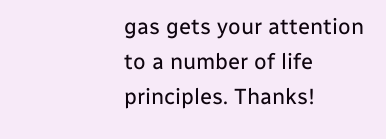gas gets your attention to a number of life principles. Thanks!